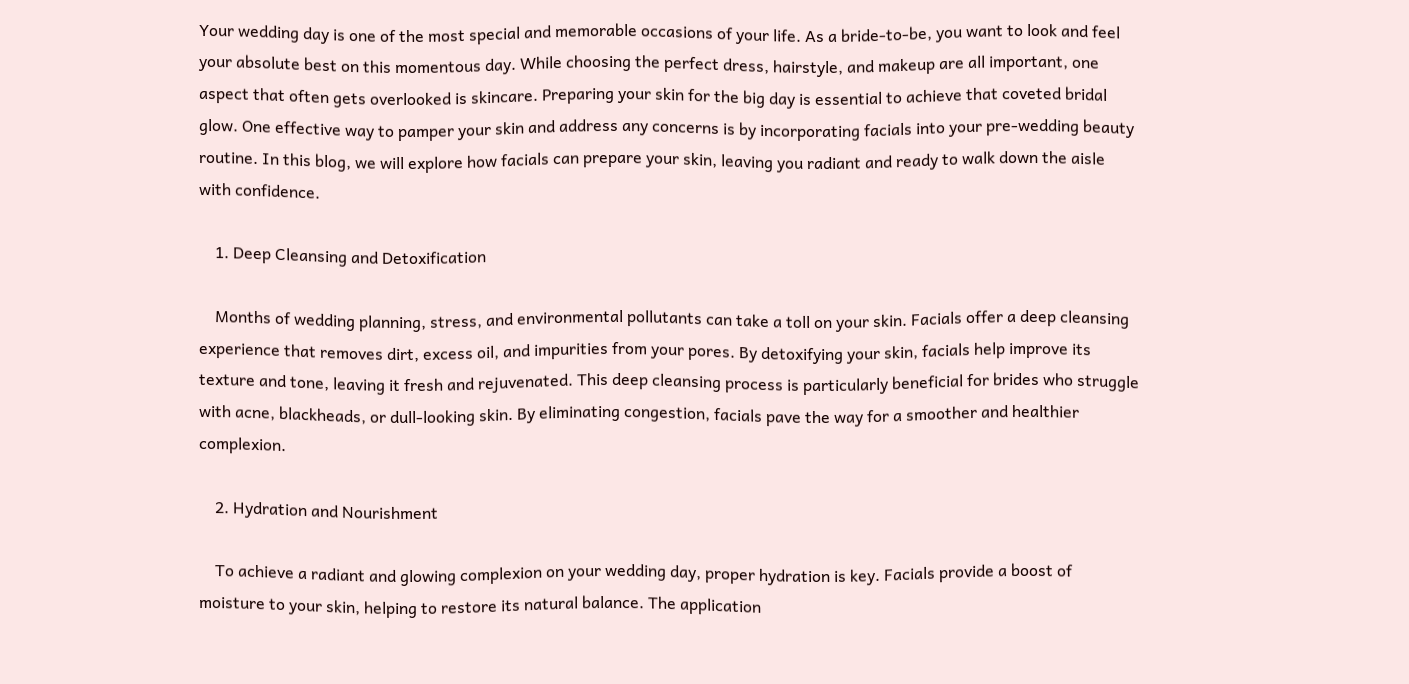Your wedding day is one of the most special and memorable occasions of your life. As a bride-to-be, you want to look and feel your absolute best on this momentous day. While choosing the perfect dress, hairstyle, and makeup are all important, one aspect that often gets overlooked is skincare. Preparing your skin for the big day is essential to achieve that coveted bridal glow. One effective way to pamper your skin and address any concerns is by incorporating facials into your pre-wedding beauty routine. In this blog, we will explore how facials can prepare your skin, leaving you radiant and ready to walk down the aisle with confidence.

    1. Deep Cleansing and Detoxification

    Months of wedding planning, stress, and environmental pollutants can take a toll on your skin. Facials offer a deep cleansing experience that removes dirt, excess oil, and impurities from your pores. By detoxifying your skin, facials help improve its texture and tone, leaving it fresh and rejuvenated. This deep cleansing process is particularly beneficial for brides who struggle with acne, blackheads, or dull-looking skin. By eliminating congestion, facials pave the way for a smoother and healthier complexion.

    2. Hydration and Nourishment

    To achieve a radiant and glowing complexion on your wedding day, proper hydration is key. Facials provide a boost of moisture to your skin, helping to restore its natural balance. The application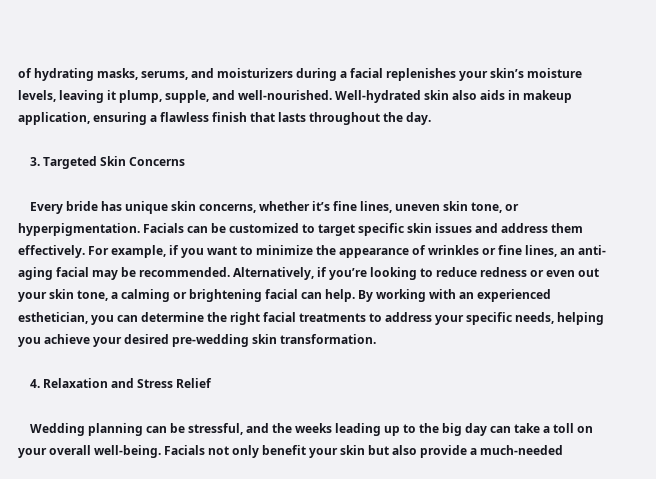of hydrating masks, serums, and moisturizers during a facial replenishes your skin’s moisture levels, leaving it plump, supple, and well-nourished. Well-hydrated skin also aids in makeup application, ensuring a flawless finish that lasts throughout the day.

    3. Targeted Skin Concerns

    Every bride has unique skin concerns, whether it’s fine lines, uneven skin tone, or hyperpigmentation. Facials can be customized to target specific skin issues and address them effectively. For example, if you want to minimize the appearance of wrinkles or fine lines, an anti-aging facial may be recommended. Alternatively, if you’re looking to reduce redness or even out your skin tone, a calming or brightening facial can help. By working with an experienced esthetician, you can determine the right facial treatments to address your specific needs, helping you achieve your desired pre-wedding skin transformation.

    4. Relaxation and Stress Relief

    Wedding planning can be stressful, and the weeks leading up to the big day can take a toll on your overall well-being. Facials not only benefit your skin but also provide a much-needed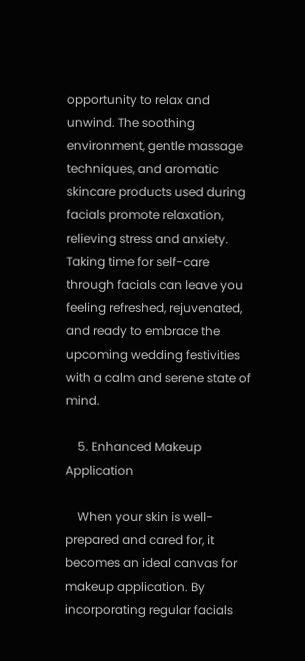opportunity to relax and unwind. The soothing environment, gentle massage techniques, and aromatic skincare products used during facials promote relaxation, relieving stress and anxiety. Taking time for self-care through facials can leave you feeling refreshed, rejuvenated, and ready to embrace the upcoming wedding festivities with a calm and serene state of mind.

    5. Enhanced Makeup Application

    When your skin is well-prepared and cared for, it becomes an ideal canvas for makeup application. By incorporating regular facials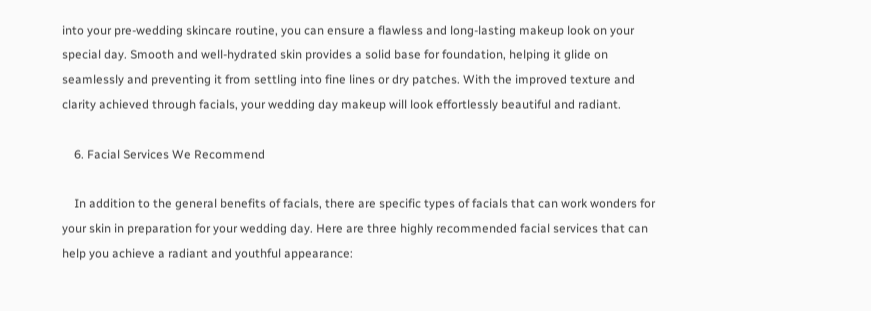into your pre-wedding skincare routine, you can ensure a flawless and long-lasting makeup look on your special day. Smooth and well-hydrated skin provides a solid base for foundation, helping it glide on seamlessly and preventing it from settling into fine lines or dry patches. With the improved texture and clarity achieved through facials, your wedding day makeup will look effortlessly beautiful and radiant.

    6. Facial Services We Recommend

    In addition to the general benefits of facials, there are specific types of facials that can work wonders for your skin in preparation for your wedding day. Here are three highly recommended facial services that can help you achieve a radiant and youthful appearance: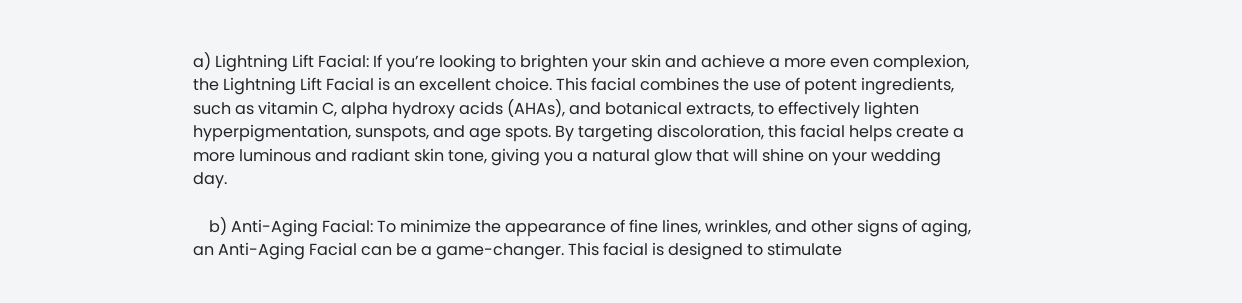a) Lightning Lift Facial: If you’re looking to brighten your skin and achieve a more even complexion, the Lightning Lift Facial is an excellent choice. This facial combines the use of potent ingredients, such as vitamin C, alpha hydroxy acids (AHAs), and botanical extracts, to effectively lighten hyperpigmentation, sunspots, and age spots. By targeting discoloration, this facial helps create a more luminous and radiant skin tone, giving you a natural glow that will shine on your wedding day.

    b) Anti-Aging Facial: To minimize the appearance of fine lines, wrinkles, and other signs of aging, an Anti-Aging Facial can be a game-changer. This facial is designed to stimulate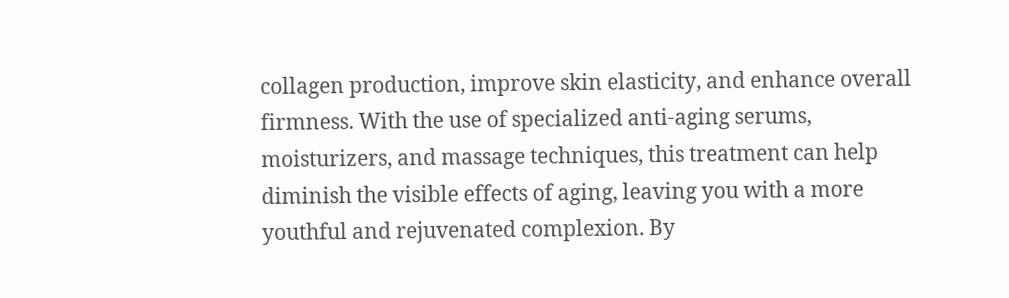collagen production, improve skin elasticity, and enhance overall firmness. With the use of specialized anti-aging serums, moisturizers, and massage techniques, this treatment can help diminish the visible effects of aging, leaving you with a more youthful and rejuvenated complexion. By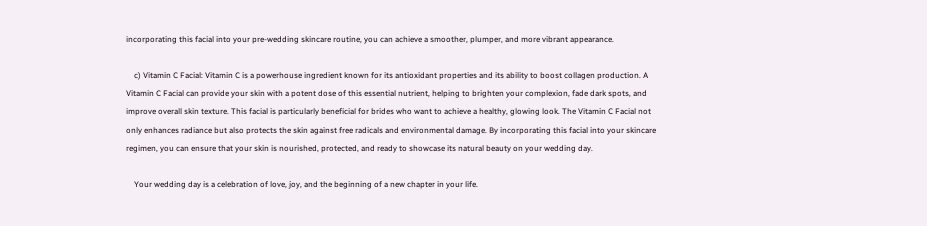incorporating this facial into your pre-wedding skincare routine, you can achieve a smoother, plumper, and more vibrant appearance.

    c) Vitamin C Facial: Vitamin C is a powerhouse ingredient known for its antioxidant properties and its ability to boost collagen production. A Vitamin C Facial can provide your skin with a potent dose of this essential nutrient, helping to brighten your complexion, fade dark spots, and improve overall skin texture. This facial is particularly beneficial for brides who want to achieve a healthy, glowing look. The Vitamin C Facial not only enhances radiance but also protects the skin against free radicals and environmental damage. By incorporating this facial into your skincare regimen, you can ensure that your skin is nourished, protected, and ready to showcase its natural beauty on your wedding day.

    Your wedding day is a celebration of love, joy, and the beginning of a new chapter in your life.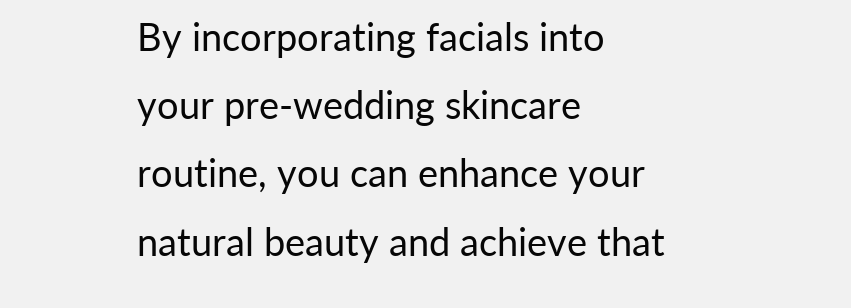By incorporating facials into your pre-wedding skincare routine, you can enhance your natural beauty and achieve that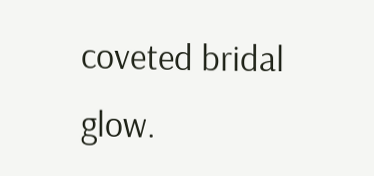coveted bridal glow.